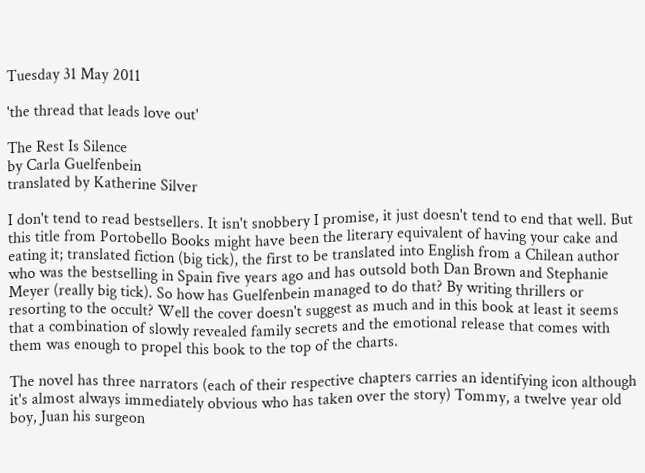Tuesday 31 May 2011

'the thread that leads love out'

The Rest Is Silence
by Carla Guelfenbein
translated by Katherine Silver

I don't tend to read bestsellers. It isn't snobbery I promise, it just doesn't tend to end that well. But this title from Portobello Books might have been the literary equivalent of having your cake and eating it; translated fiction (big tick), the first to be translated into English from a Chilean author who was the bestselling in Spain five years ago and has outsold both Dan Brown and Stephanie Meyer (really big tick). So how has Guelfenbein managed to do that? By writing thrillers or resorting to the occult? Well the cover doesn't suggest as much and in this book at least it seems that a combination of slowly revealed family secrets and the emotional release that comes with them was enough to propel this book to the top of the charts.

The novel has three narrators (each of their respective chapters carries an identifying icon although it's almost always immediately obvious who has taken over the story) Tommy, a twelve year old boy, Juan his surgeon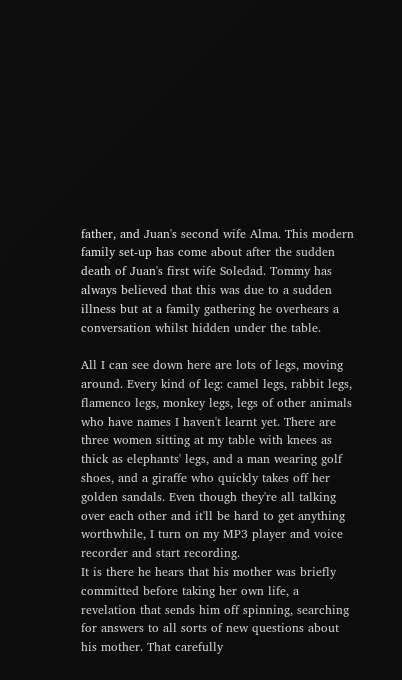father, and Juan's second wife Alma. This modern family set-up has come about after the sudden death of Juan's first wife Soledad. Tommy has always believed that this was due to a sudden illness but at a family gathering he overhears a conversation whilst hidden under the table.

All I can see down here are lots of legs, moving around. Every kind of leg: camel legs, rabbit legs, flamenco legs, monkey legs, legs of other animals who have names I haven't learnt yet. There are three women sitting at my table with knees as thick as elephants' legs, and a man wearing golf shoes, and a giraffe who quickly takes off her golden sandals. Even though they're all talking over each other and it'll be hard to get anything worthwhile, I turn on my MP3 player and voice recorder and start recording.
It is there he hears that his mother was briefly committed before taking her own life, a revelation that sends him off spinning, searching for answers to all sorts of new questions about his mother. That carefully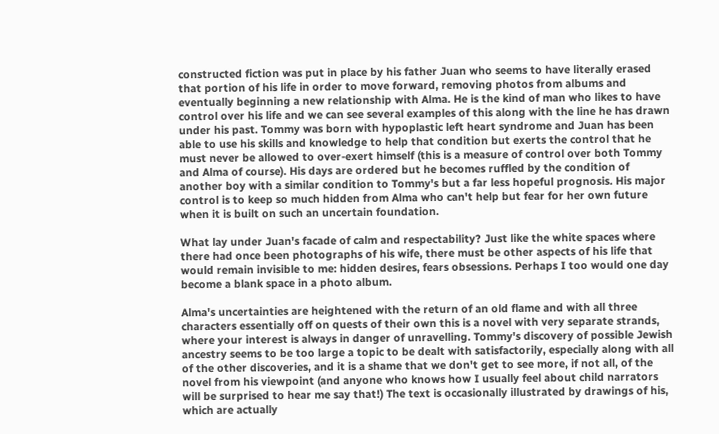constructed fiction was put in place by his father Juan who seems to have literally erased that portion of his life in order to move forward, removing photos from albums and eventually beginning a new relationship with Alma. He is the kind of man who likes to have control over his life and we can see several examples of this along with the line he has drawn under his past. Tommy was born with hypoplastic left heart syndrome and Juan has been able to use his skills and knowledge to help that condition but exerts the control that he must never be allowed to over-exert himself (this is a measure of control over both Tommy and Alma of course). His days are ordered but he becomes ruffled by the condition of another boy with a similar condition to Tommy's but a far less hopeful prognosis. His major control is to keep so much hidden from Alma who can't help but fear for her own future when it is built on such an uncertain foundation.

What lay under Juan's facade of calm and respectability? Just like the white spaces where there had once been photographs of his wife, there must be other aspects of his life that would remain invisible to me: hidden desires, fears obsessions. Perhaps I too would one day become a blank space in a photo album.

Alma's uncertainties are heightened with the return of an old flame and with all three characters essentially off on quests of their own this is a novel with very separate strands, where your interest is always in danger of unravelling. Tommy's discovery of possible Jewish ancestry seems to be too large a topic to be dealt with satisfactorily, especially along with all of the other discoveries, and it is a shame that we don't get to see more, if not all, of the novel from his viewpoint (and anyone who knows how I usually feel about child narrators will be surprised to hear me say that!) The text is occasionally illustrated by drawings of his, which are actually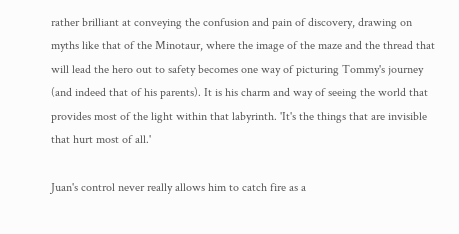rather brilliant at conveying the confusion and pain of discovery, drawing on myths like that of the Minotaur, where the image of the maze and the thread that will lead the hero out to safety becomes one way of picturing Tommy's journey (and indeed that of his parents). It is his charm and way of seeing the world that provides most of the light within that labyrinth. 'It's the things that are invisible that hurt most of all.'

Juan's control never really allows him to catch fire as a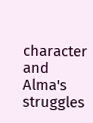character and Alma's struggles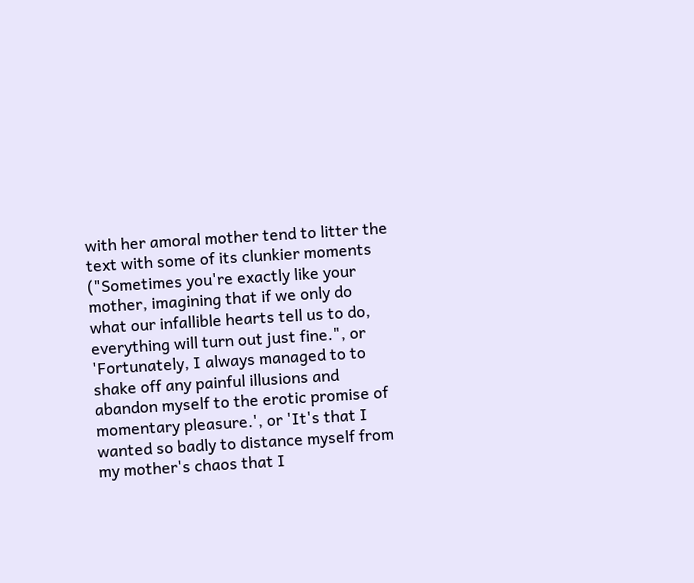with her amoral mother tend to litter the text with some of its clunkier moments ("Sometimes you're exactly like your mother, imagining that if we only do what our infallible hearts tell us to do, everything will turn out just fine.", or 'Fortunately, I always managed to to shake off any painful illusions and abandon myself to the erotic promise of momentary pleasure.', or 'It's that I wanted so badly to distance myself from my mother's chaos that I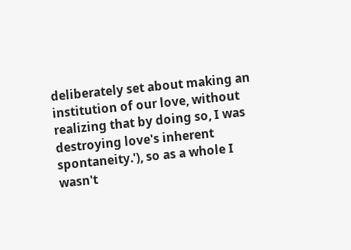deliberately set about making an institution of our love, without realizing that by doing so, I was destroying love's inherent spontaneity.'), so as a whole I wasn't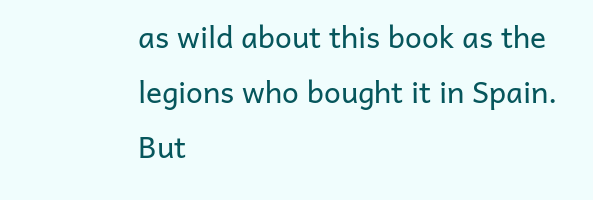as wild about this book as the legions who bought it in Spain. But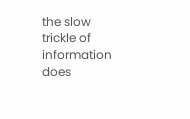the slow trickle of information does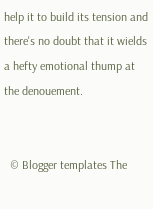help it to build its tension and there's no doubt that it wields a hefty emotional thump at the denouement.


  © Blogger templates The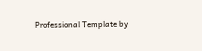Professional Template by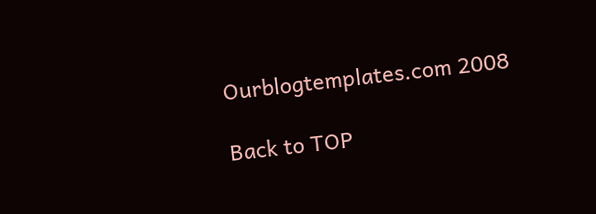Ourblogtemplates.com 2008

Back to TOP